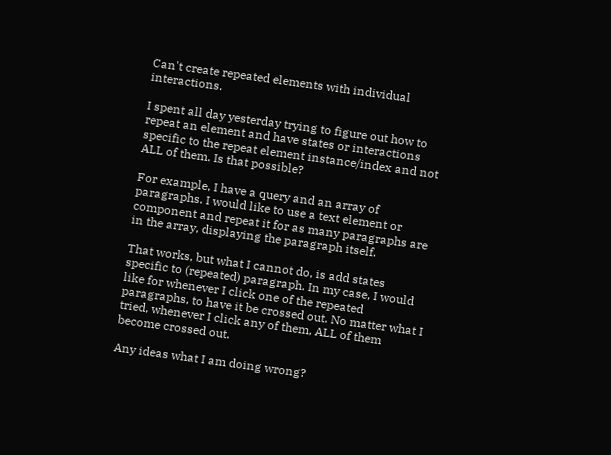Can't create repeated elements with individual interactions.

I spent all day yesterday trying to figure out how to repeat an element and have states or interactions specific to the repeat element instance/index and not ALL of them. Is that possible?

For example, I have a query and an array of paragraphs. I would like to use a text element or component and repeat it for as many paragraphs are in the array, displaying the paragraph itself.

That works, but what I cannot do, is add states specific to (repeated) paragraph. In my case, I would like for whenever I click one of the repeated paragraphs, to have it be crossed out. No matter what I tried, whenever I click any of them, ALL of them become crossed out.

Any ideas what I am doing wrong?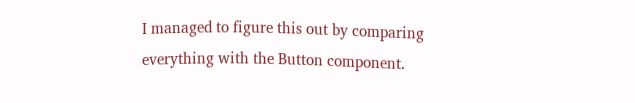I managed to figure this out by comparing everything with the Button component.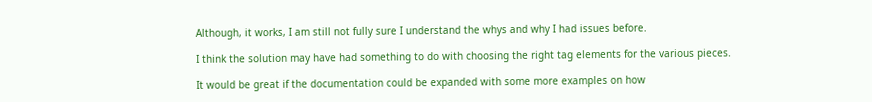Although, it works, I am still not fully sure I understand the whys and why I had issues before.

I think the solution may have had something to do with choosing the right tag elements for the various pieces.

It would be great if the documentation could be expanded with some more examples on how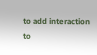to add interaction to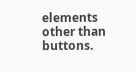elements other than buttons.